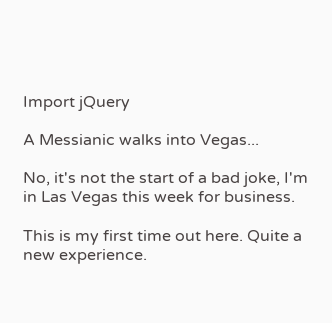Import jQuery

A Messianic walks into Vegas...

No, it's not the start of a bad joke, I'm in Las Vegas this week for business.

This is my first time out here. Quite a new experience.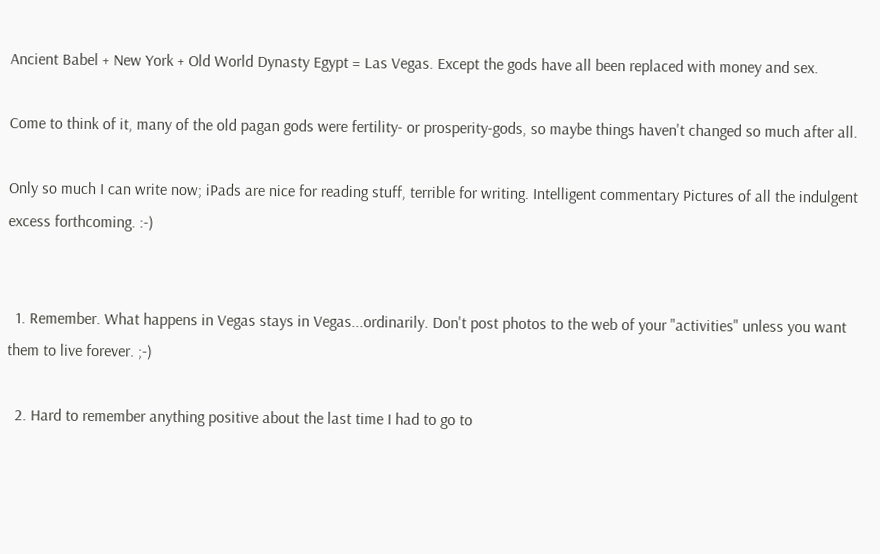Ancient Babel + New York + Old World Dynasty Egypt = Las Vegas. Except the gods have all been replaced with money and sex.

Come to think of it, many of the old pagan gods were fertility- or prosperity-gods, so maybe things haven't changed so much after all.

Only so much I can write now; iPads are nice for reading stuff, terrible for writing. Intelligent commentary Pictures of all the indulgent excess forthcoming. :-)


  1. Remember. What happens in Vegas stays in Vegas...ordinarily. Don't post photos to the web of your "activities" unless you want them to live forever. ;-)

  2. Hard to remember anything positive about the last time I had to go to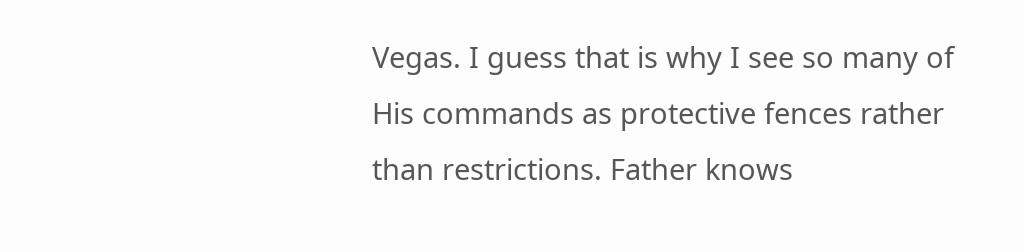Vegas. I guess that is why I see so many of His commands as protective fences rather than restrictions. Father knows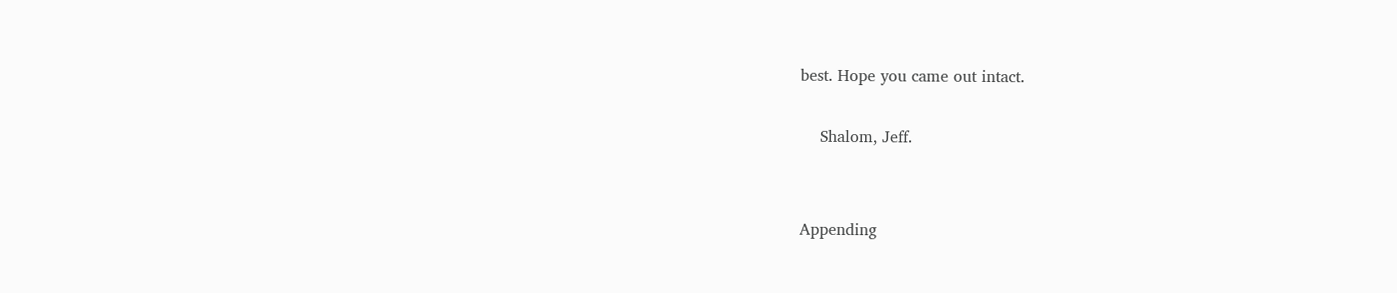best. Hope you came out intact.

    Shalom, Jeff.


Appending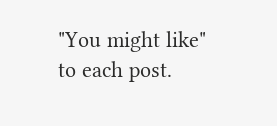"You might like" to each post.